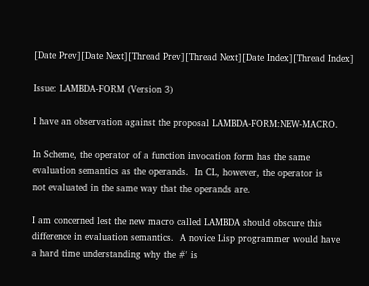[Date Prev][Date Next][Thread Prev][Thread Next][Date Index][Thread Index]

Issue: LAMBDA-FORM (Version 3)

I have an observation against the proposal LAMBDA-FORM:NEW-MACRO.

In Scheme, the operator of a function invocation form has the same
evaluation semantics as the operands.  In CL, however, the operator is
not evaluated in the same way that the operands are.

I am concerned lest the new macro called LAMBDA should obscure this
difference in evaluation semantics.  A novice Lisp programmer would have
a hard time understanding why the #' is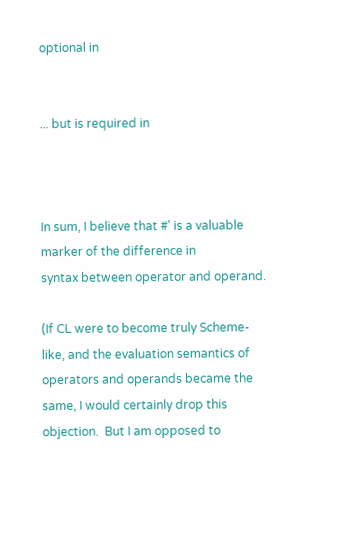optional in


... but is required in



In sum, I believe that #' is a valuable marker of the difference in
syntax between operator and operand.

(If CL were to become truly Scheme-like, and the evaluation semantics of
operators and operands became the same, I would certainly drop this
objection.  But I am opposed to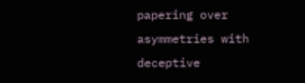papering over asymmetries with deceptive